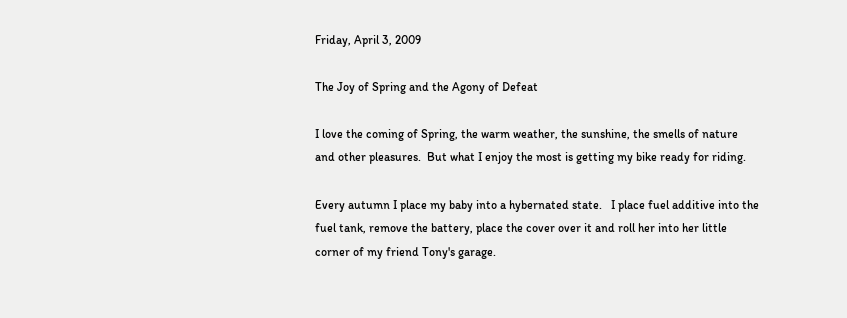Friday, April 3, 2009

The Joy of Spring and the Agony of Defeat

I love the coming of Spring, the warm weather, the sunshine, the smells of nature and other pleasures.  But what I enjoy the most is getting my bike ready for riding.

Every autumn I place my baby into a hybernated state.   I place fuel additive into the fuel tank, remove the battery, place the cover over it and roll her into her little corner of my friend Tony's garage.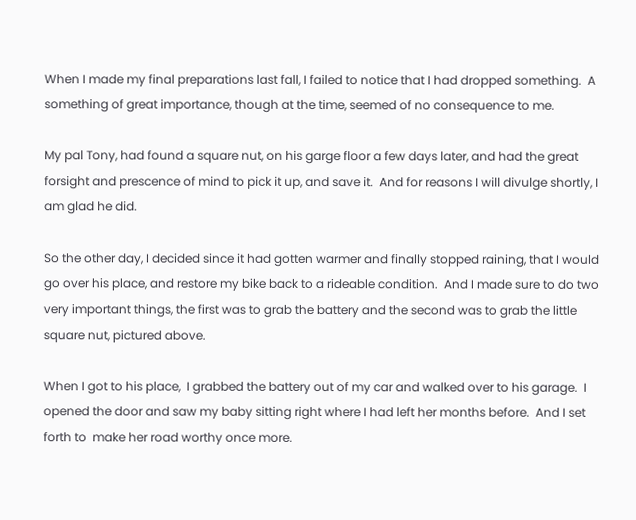When I made my final preparations last fall, I failed to notice that I had dropped something.  A something of great importance, though at the time, seemed of no consequence to me.

My pal Tony, had found a square nut, on his garge floor a few days later, and had the great forsight and prescence of mind to pick it up, and save it.  And for reasons I will divulge shortly, I am glad he did.

So the other day, I decided since it had gotten warmer and finally stopped raining, that I would go over his place, and restore my bike back to a rideable condition.  And I made sure to do two very important things, the first was to grab the battery and the second was to grab the little square nut, pictured above.

When I got to his place,  I grabbed the battery out of my car and walked over to his garage.  I opened the door and saw my baby sitting right where I had left her months before.  And I set forth to  make her road worthy once more.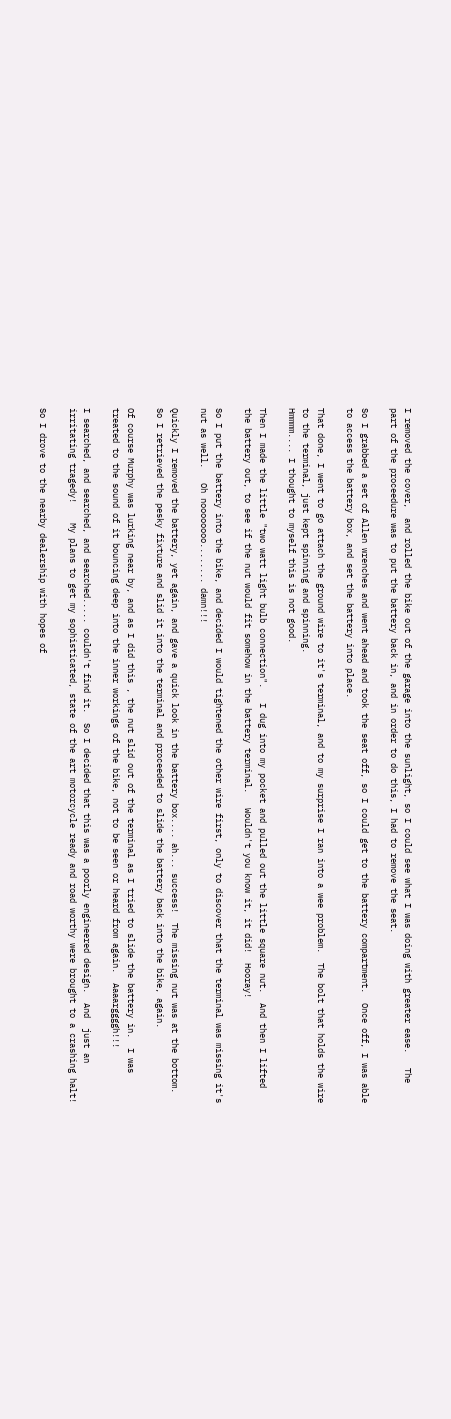I removed the cover,  and rolled the bike out of the garage into the sunlight, so I could see what I was doing with greater ease.   The part of the proceedure was to put the battery back in, and in order to do this, I had to remove the seat.

So I grabbed a set of Allen wrenches and went ahead and took the seat off, so I could get to the battery compartment.  Once off, I was able to access the battery box, and set the battery into place.

That done, I went to go attach the ground wire to it's terminal, and to my surprise I ran into a wee problem.  The bolt that holds the wire to the terminal, just kept spinning and spinning.
Hmmmm.... I thought to myself this is not good.

Then I made the little "two watt light bulb connection".   I dug into my pocket and pulled out the little square nut.  And then I lifted the battery out, to see if the nut would fit somehow in the battery terminal.   Wouldn't you know it, it did!  Hooray!

So I put the battery into the bike, and decided I would tightened the other wire first, only to discover that the terminal was missing it's nut as well.   Oh noooooooo........ damn!!!

Quickly I removed the battery, yet again, and gave a quick look in the battery box.... ah... success!  The missing nut was at the bottom.  So I retrieved the pesky fixture and slid it into the terminal and proceeded to slide the battery back into the bike, again.

Of course Murphy was lurking near by, and as I did this , the nut slid out of the terminal as I tried to slide the battery in.  I was treated to the sound of it bouncing deep into the inner workings of the bike, not to be seen or heard from again.  Aaaarggggh!!!

I searched, and searched, and searched..... couldn't find it.  So I decided that this was a poorly engineered design.  And  just an irritating tragedy!    My plans to get my sophisticated, state of the art motorcycle ready and road worthy were brought to a crashing halt!

So I drove to the nearby dealership with hopes of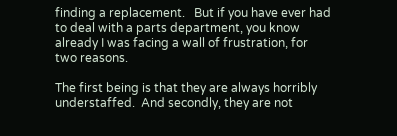finding a replacement.   But if you have ever had to deal with a parts department, you know already I was facing a wall of frustration, for two reasons.

The first being is that they are always horribly understaffed.  And secondly, they are not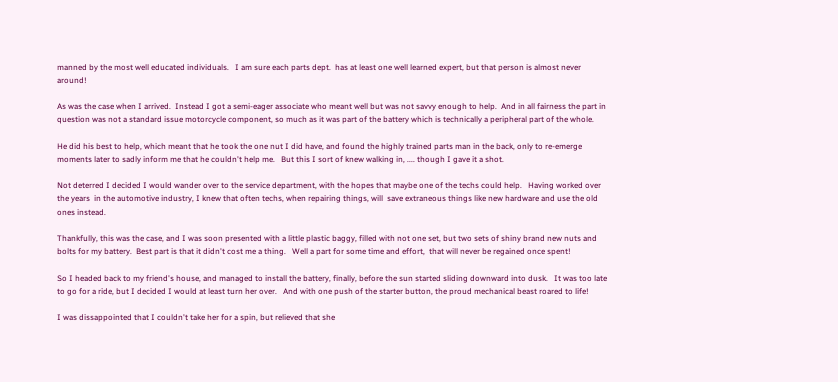manned by the most well educated individuals.   I am sure each parts dept.  has at least one well learned expert, but that person is almost never around!

As was the case when I arrived.  Instead I got a semi-eager associate who meant well but was not savvy enough to help.  And in all fairness the part in question was not a standard issue motorcycle component, so much as it was part of the battery which is technically a peripheral part of the whole.

He did his best to help, which meant that he took the one nut I did have, and found the highly trained parts man in the back, only to re-emerge moments later to sadly inform me that he couldn't help me.   But this I sort of knew walking in, .... though I gave it a shot.

Not deterred I decided I would wander over to the service department, with the hopes that maybe one of the techs could help.   Having worked over the years  in the automotive industry, I knew that often techs, when repairing things, will  save extraneous things like new hardware and use the old ones instead.

Thankfully, this was the case, and I was soon presented with a little plastic baggy, filled with not one set, but two sets of shiny brand new nuts and bolts for my battery.  Best part is that it didn't cost me a thing.   Well a part for some time and effort,  that will never be regained once spent!

So I headed back to my friend's house, and managed to install the battery, finally, before the sun started sliding downward into dusk.   It was too late to go for a ride, but I decided I would at least turn her over.   And with one push of the starter button, the proud mechanical beast roared to life!

I was dissappointed that I couldn't take her for a spin, but relieved that she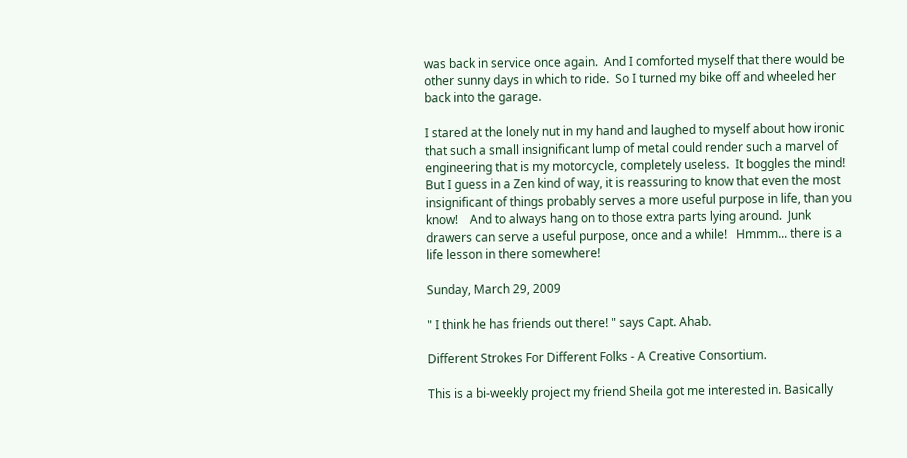was back in service once again.  And I comforted myself that there would be other sunny days in which to ride.  So I turned my bike off and wheeled her back into the garage.

I stared at the lonely nut in my hand and laughed to myself about how ironic that such a small insignificant lump of metal could render such a marvel of engineering that is my motorcycle, completely useless.  It boggles the mind!    But I guess in a Zen kind of way, it is reassuring to know that even the most insignificant of things probably serves a more useful purpose in life, than you know!    And to always hang on to those extra parts lying around.  Junk drawers can serve a useful purpose, once and a while!   Hmmm... there is a life lesson in there somewhere!

Sunday, March 29, 2009

" I think he has friends out there! " says Capt. Ahab.

Different Strokes For Different Folks - A Creative Consortium.

This is a bi-weekly project my friend Sheila got me interested in. Basically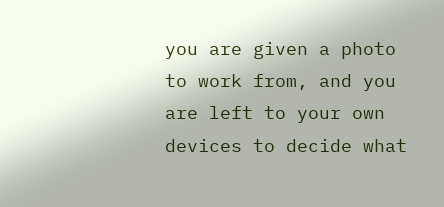you are given a photo to work from, and you are left to your own devices to decide what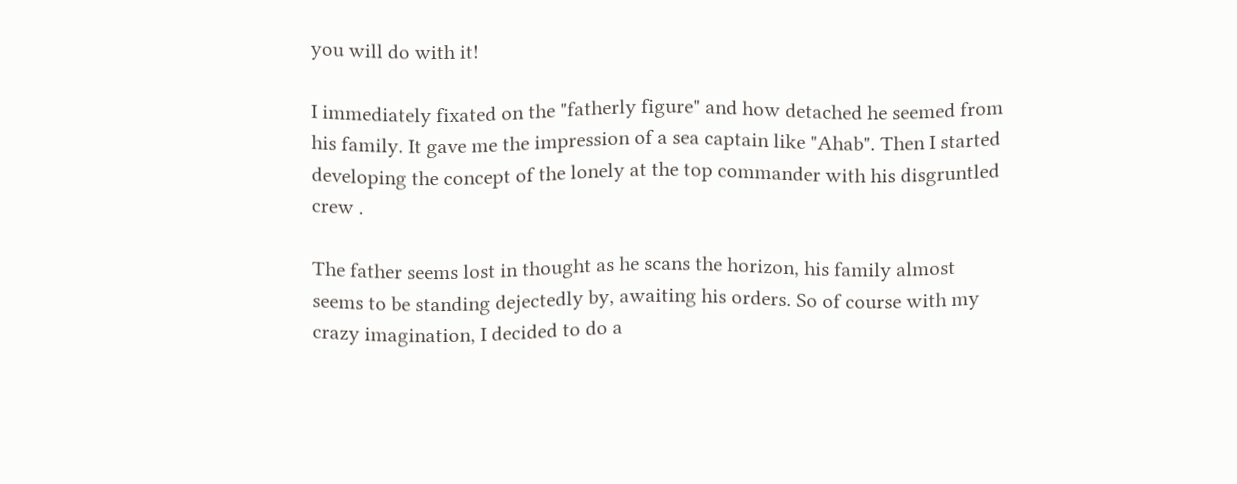you will do with it!

I immediately fixated on the "fatherly figure" and how detached he seemed from his family. It gave me the impression of a sea captain like "Ahab". Then I started developing the concept of the lonely at the top commander with his disgruntled crew .

The father seems lost in thought as he scans the horizon, his family almost seems to be standing dejectedly by, awaiting his orders. So of course with my crazy imagination, I decided to do a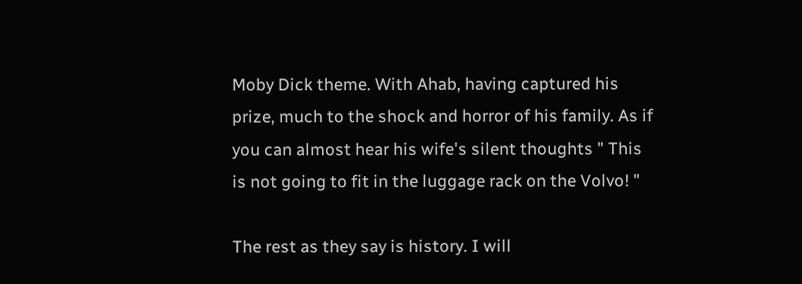Moby Dick theme. With Ahab, having captured his prize, much to the shock and horror of his family. As if you can almost hear his wife's silent thoughts " This is not going to fit in the luggage rack on the Volvo! "

The rest as they say is history. I will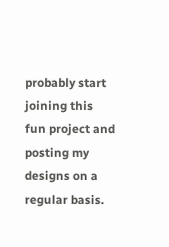probably start joining this fun project and posting my designs on a regular basis.